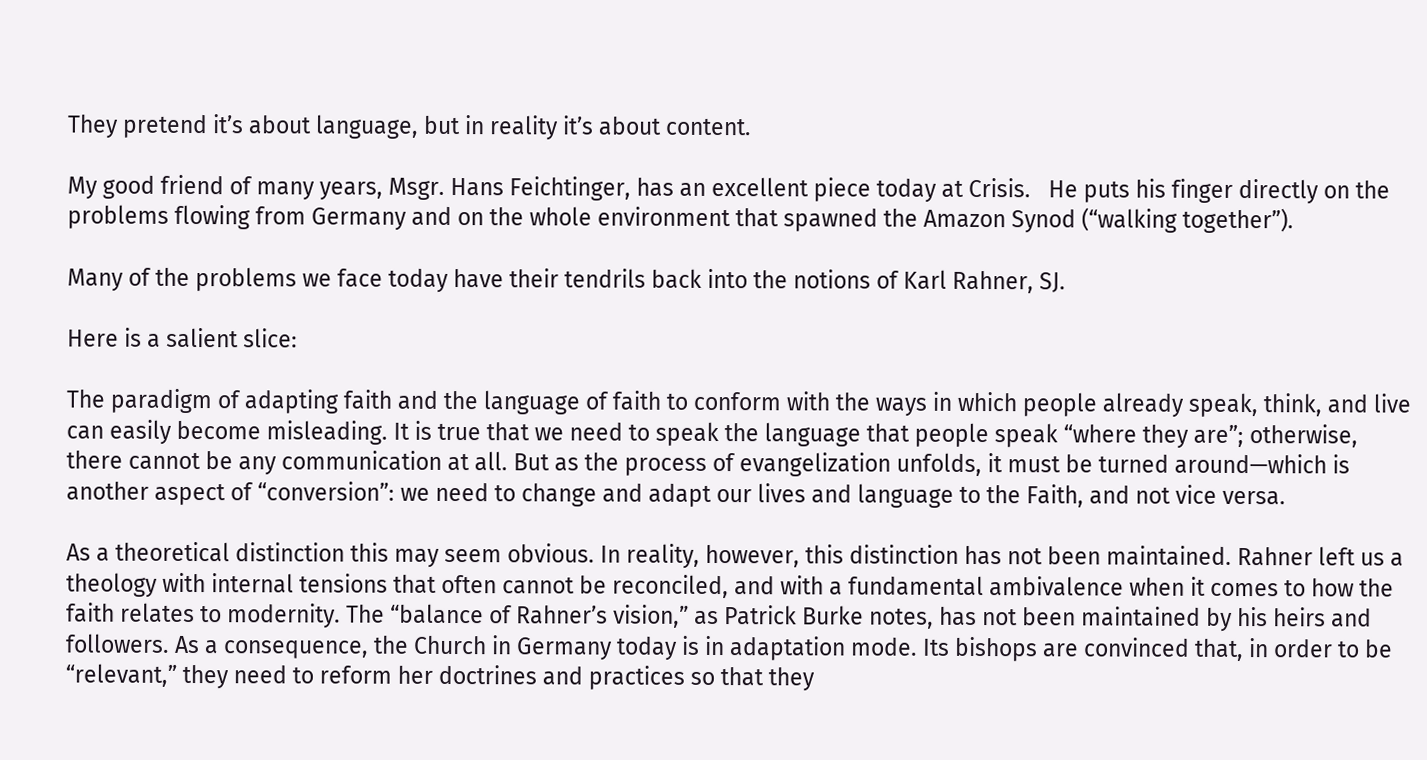They pretend it’s about language, but in reality it’s about content.

My good friend of many years, Msgr. Hans Feichtinger, has an excellent piece today at Crisis.   He puts his finger directly on the problems flowing from Germany and on the whole environment that spawned the Amazon Synod (“walking together”).

Many of the problems we face today have their tendrils back into the notions of Karl Rahner, SJ.

Here is a salient slice:

The paradigm of adapting faith and the language of faith to conform with the ways in which people already speak, think, and live can easily become misleading. It is true that we need to speak the language that people speak “where they are”; otherwise, there cannot be any communication at all. But as the process of evangelization unfolds, it must be turned around—which is another aspect of “conversion”: we need to change and adapt our lives and language to the Faith, and not vice versa.

As a theoretical distinction this may seem obvious. In reality, however, this distinction has not been maintained. Rahner left us a theology with internal tensions that often cannot be reconciled, and with a fundamental ambivalence when it comes to how the faith relates to modernity. The “balance of Rahner’s vision,” as Patrick Burke notes, has not been maintained by his heirs and followers. As a consequence, the Church in Germany today is in adaptation mode. Its bishops are convinced that, in order to be “relevant,” they need to reform her doctrines and practices so that they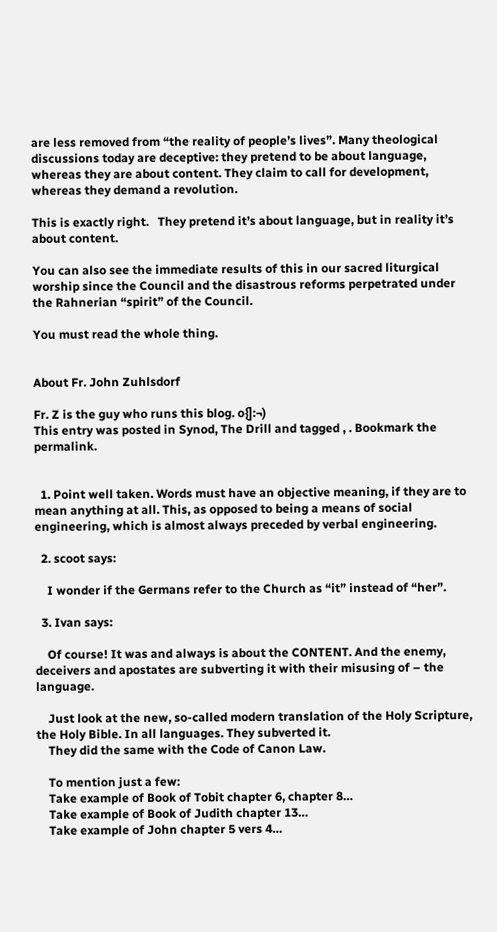are less removed from “the reality of people’s lives”. Many theological discussions today are deceptive: they pretend to be about language, whereas they are about content. They claim to call for development, whereas they demand a revolution.

This is exactly right.   They pretend it’s about language, but in reality it’s about content.

You can also see the immediate results of this in our sacred liturgical worship since the Council and the disastrous reforms perpetrated under the Rahnerian “spirit” of the Council.

You must read the whole thing.


About Fr. John Zuhlsdorf

Fr. Z is the guy who runs this blog. o{]:¬)
This entry was posted in Synod, The Drill and tagged , . Bookmark the permalink.


  1. Point well taken. Words must have an objective meaning, if they are to mean anything at all. This, as opposed to being a means of social engineering, which is almost always preceded by verbal engineering.

  2. scoot says:

    I wonder if the Germans refer to the Church as “it” instead of “her”.

  3. Ivan says:

    Of course! It was and always is about the CONTENT. And the enemy, deceivers and apostates are subverting it with their misusing of – the language.

    Just look at the new, so-called modern translation of the Holy Scripture, the Holy Bible. In all languages. They subverted it.
    They did the same with the Code of Canon Law.

    To mention just a few:
    Take example of Book of Tobit chapter 6, chapter 8…
    Take example of Book of Judith chapter 13…
    Take example of John chapter 5 vers 4…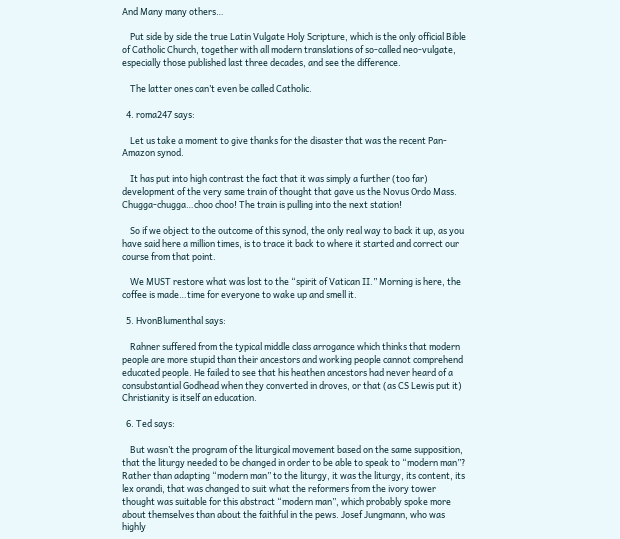And Many many others…

    Put side by side the true Latin Vulgate Holy Scripture, which is the only official Bible of Catholic Church, together with all modern translations of so-called neo-vulgate, especially those published last three decades, and see the difference.

    The latter ones can’t even be called Catholic.

  4. roma247 says:

    Let us take a moment to give thanks for the disaster that was the recent Pan-Amazon synod.

    It has put into high contrast the fact that it was simply a further (too far) development of the very same train of thought that gave us the Novus Ordo Mass. Chugga-chugga…choo choo! The train is pulling into the next station!

    So if we object to the outcome of this synod, the only real way to back it up, as you have said here a million times, is to trace it back to where it started and correct our course from that point.

    We MUST restore what was lost to the “spirit of Vatican II.” Morning is here, the coffee is made…time for everyone to wake up and smell it.

  5. HvonBlumenthal says:

    Rahner suffered from the typical middle class arrogance which thinks that modern people are more stupid than their ancestors and working people cannot comprehend educated people. He failed to see that his heathen ancestors had never heard of a consubstantial Godhead when they converted in droves, or that (as CS Lewis put it) Christianity is itself an education.

  6. Ted says:

    But wasn’t the program of the liturgical movement based on the same supposition, that the liturgy needed to be changed in order to be able to speak to “modern man”? Rather than adapting “modern man” to the liturgy, it was the liturgy, its content, its lex orandi, that was changed to suit what the reformers from the ivory tower thought was suitable for this abstract “modern man”, which probably spoke more about themselves than about the faithful in the pews. Josef Jungmann, who was highly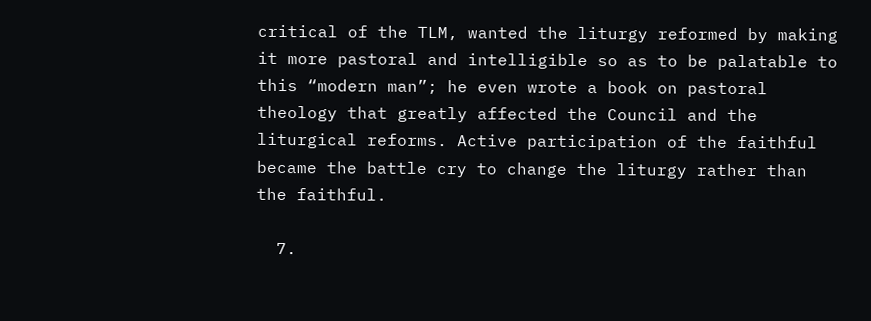critical of the TLM, wanted the liturgy reformed by making it more pastoral and intelligible so as to be palatable to this “modern man”; he even wrote a book on pastoral theology that greatly affected the Council and the liturgical reforms. Active participation of the faithful became the battle cry to change the liturgy rather than the faithful.

  7.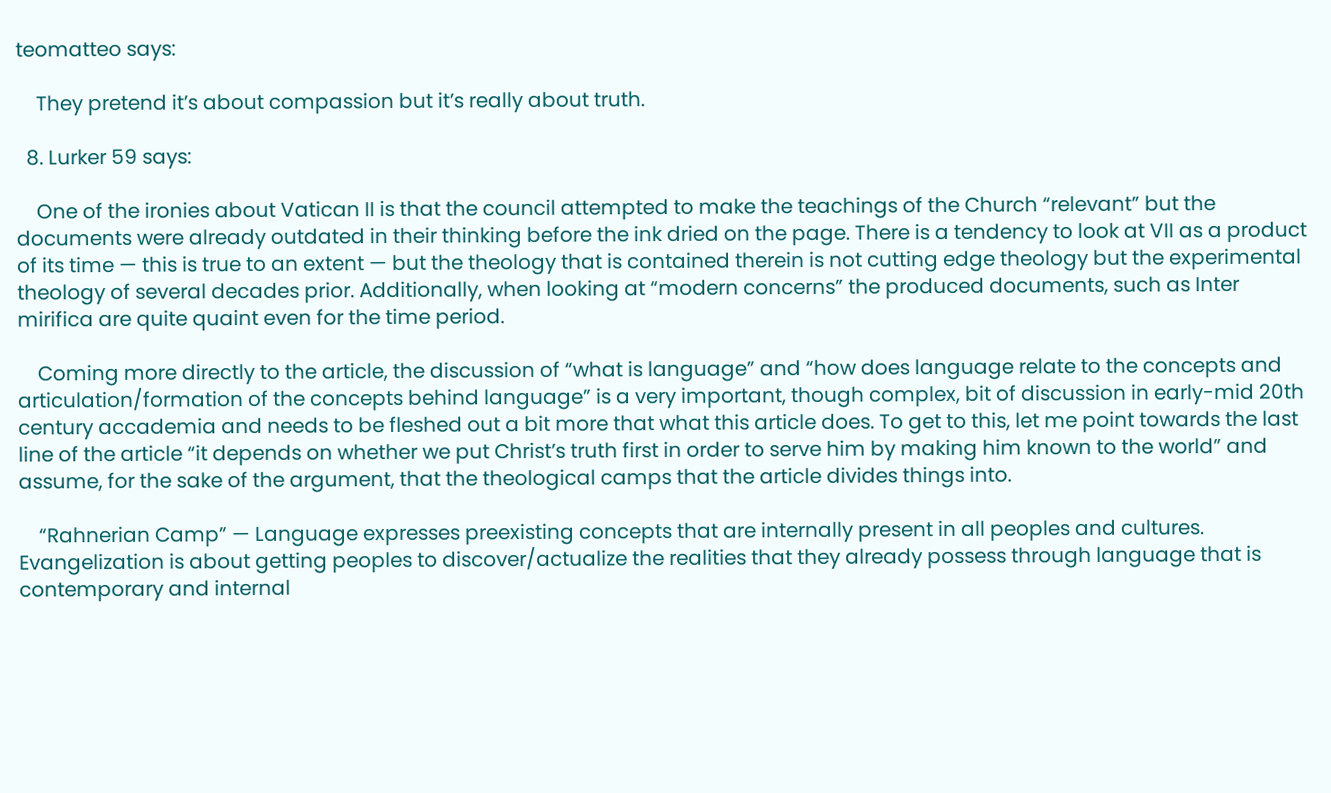teomatteo says:

    They pretend it’s about compassion but it’s really about truth.

  8. Lurker 59 says:

    One of the ironies about Vatican II is that the council attempted to make the teachings of the Church “relevant” but the documents were already outdated in their thinking before the ink dried on the page. There is a tendency to look at VII as a product of its time — this is true to an extent — but the theology that is contained therein is not cutting edge theology but the experimental theology of several decades prior. Additionally, when looking at “modern concerns” the produced documents, such as Inter mirifica are quite quaint even for the time period.

    Coming more directly to the article, the discussion of “what is language” and “how does language relate to the concepts and articulation/formation of the concepts behind language” is a very important, though complex, bit of discussion in early-mid 20th century accademia and needs to be fleshed out a bit more that what this article does. To get to this, let me point towards the last line of the article “it depends on whether we put Christ’s truth first in order to serve him by making him known to the world” and assume, for the sake of the argument, that the theological camps that the article divides things into.

    “Rahnerian Camp” — Language expresses preexisting concepts that are internally present in all peoples and cultures. Evangelization is about getting peoples to discover/actualize the realities that they already possess through language that is contemporary and internal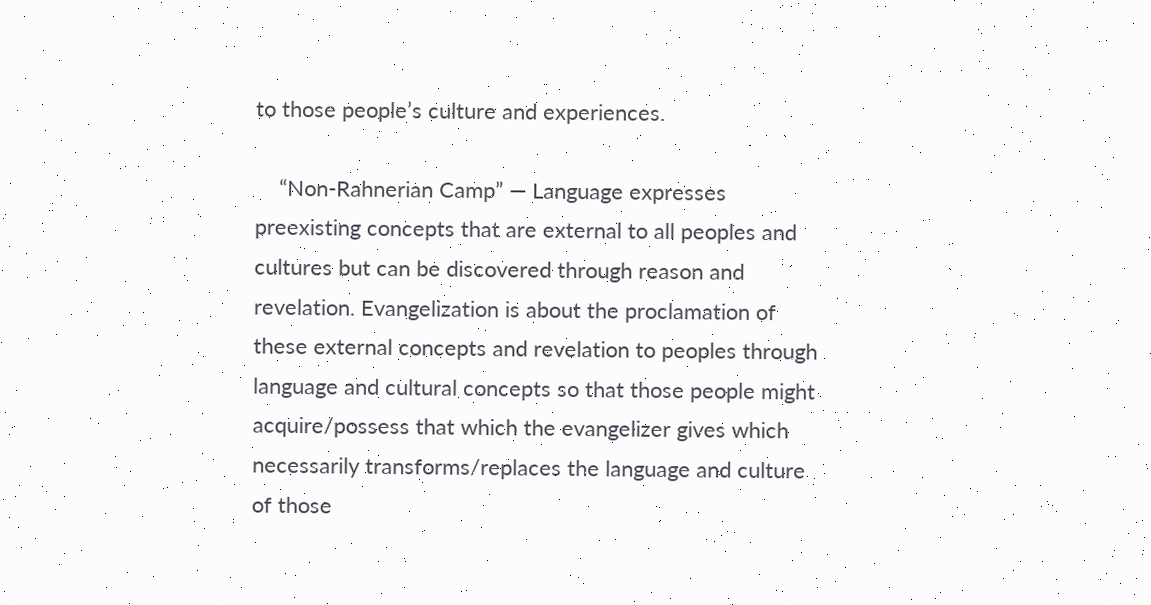to those people’s culture and experiences.

    “Non-Rahnerian Camp” — Language expresses preexisting concepts that are external to all peoples and cultures but can be discovered through reason and revelation. Evangelization is about the proclamation of these external concepts and revelation to peoples through language and cultural concepts so that those people might acquire/possess that which the evangelizer gives which necessarily transforms/replaces the language and culture of those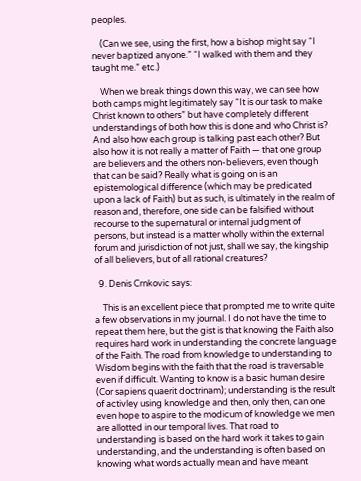peoples.

    (Can we see, using the first, how a bishop might say “I never baptized anyone.” “I walked with them and they taught me.” etc.)

    When we break things down this way, we can see how both camps might legitimately say “It is our task to make Christ known to others” but have completely different understandings of both how this is done and who Christ is? And also how each group is talking past each other? But also how it is not really a matter of Faith — that one group are believers and the others non-believers, even though that can be said? Really what is going on is an epistemological difference (which may be predicated upon a lack of Faith) but as such, is ultimately in the realm of reason and, therefore, one side can be falsified without recourse to the supernatural or internal judgment of persons, but instead is a matter wholly within the external forum and jurisdiction of not just, shall we say, the kingship of all believers, but of all rational creatures?

  9. Denis Crnkovic says:

    This is an excellent piece that prompted me to write quite a few observations in my journal. I do not have the time to repeat them here, but the gist is that knowing the Faith also requires hard work in understanding the concrete language of the Faith. The road from knowledge to understanding to Wisdom begins with the faith that the road is traversable even if difficult. Wanting to know is a basic human desire (Cor sapiens quaerit doctrinam); understanding is the result of activley using knowledge and then, only then, can one even hope to aspire to the modicum of knowledge we men are allotted in our temporal lives. That road to understanding is based on the hard work it takes to gain understanding, and the understanding is often based on knowing what words actually mean and have meant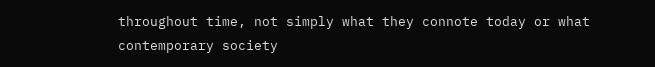throughout time, not simply what they connote today or what contemporary society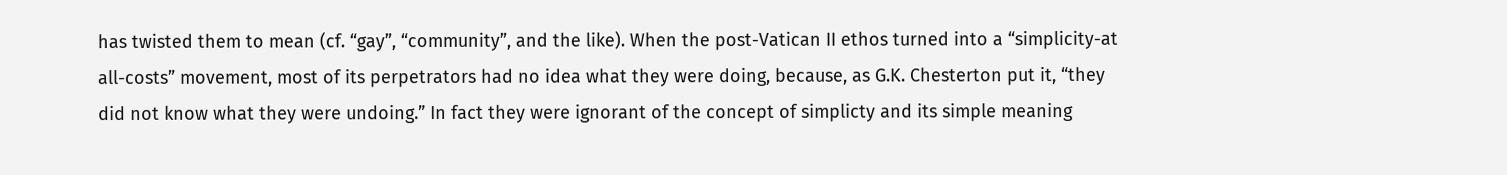has twisted them to mean (cf. “gay”, “community”, and the like). When the post-Vatican II ethos turned into a “simplicity-at all-costs” movement, most of its perpetrators had no idea what they were doing, because, as G.K. Chesterton put it, “they did not know what they were undoing.” In fact they were ignorant of the concept of simplicty and its simple meaning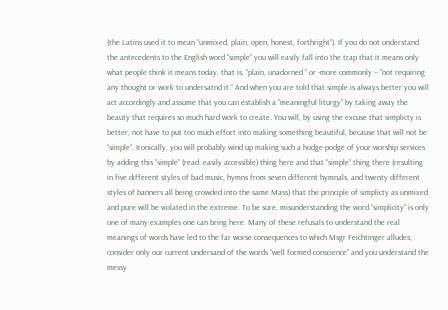(the Latins used it to mean “unmixed, plain, open, honest, forthright”). If you do not understand the antecedents to the English word “simple” you will easily fall into the trap that it means only what people think it means today, that is, “plain, unadorned ” or -more commonly – “not requiring any thought or work to undersatnd it.” And when you are told that simple is always better you will act accordingly and assume that you can establish a “meaningful liturgy” by taking away the beauty that requires so much hard work to create. You will, by using the excuse that simplicty is better, not have to put too much effort into making something beautiful, because that will not be “simple”. Ironically, you will probably wind up making such a hodge-podge of your worship services by adding this “simple” (read: easily accessible) thing here and that “simple” thing there (resulting in five different styles of bad music, hymns from seven different hymnals, and twenty different styles of banners all being crowded into the same Mass) that the principle of simplicty as unmixed and pure will be violated in the extreme. To be sure, misunderstanding the word “simplicity” is only one of many examples one can bring here. Many of these refusals to understand the real meanings of words have led to the far worse consequences to which Msgr Feichtinger alludes; consider only our current undersand of the words “well formed conscience” and you understand the messy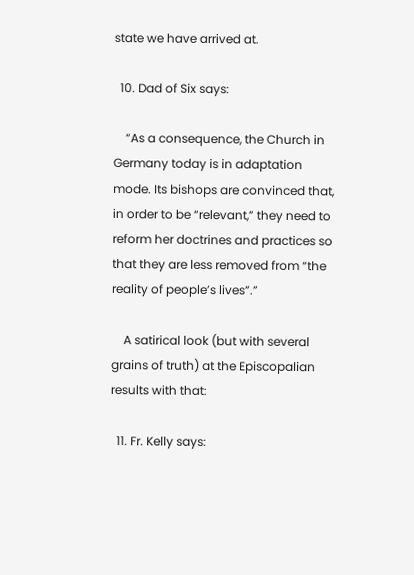state we have arrived at.

  10. Dad of Six says:

    “As a consequence, the Church in Germany today is in adaptation mode. Its bishops are convinced that, in order to be “relevant,” they need to reform her doctrines and practices so that they are less removed from “the reality of people’s lives”.”

    A satirical look (but with several grains of truth) at the Episcopalian results with that:

  11. Fr. Kelly says: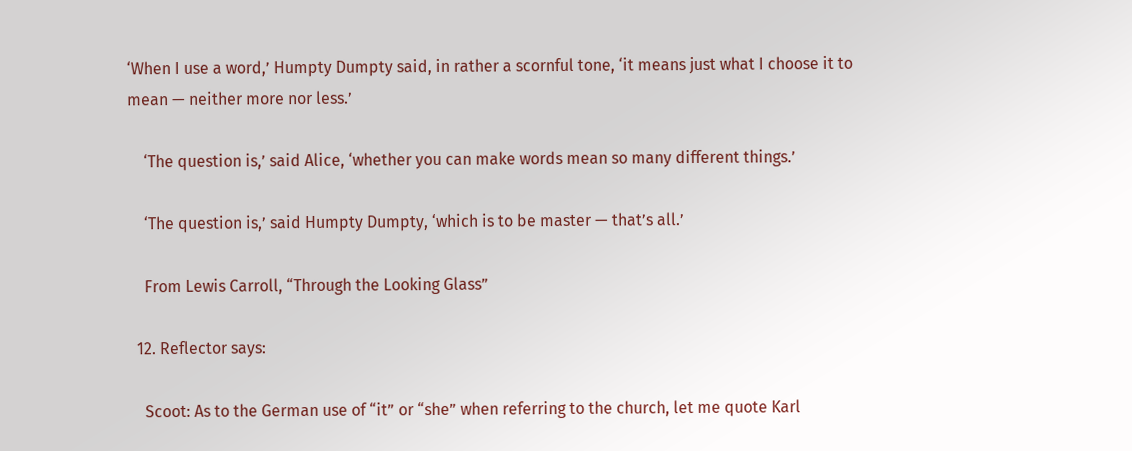‘When I use a word,’ Humpty Dumpty said, in rather a scornful tone, ‘it means just what I choose it to mean — neither more nor less.’

    ‘The question is,’ said Alice, ‘whether you can make words mean so many different things.’

    ‘The question is,’ said Humpty Dumpty, ‘which is to be master — that’s all.’

    From Lewis Carroll, “Through the Looking Glass”

  12. Reflector says:

    Scoot: As to the German use of “it” or “she” when referring to the church, let me quote Karl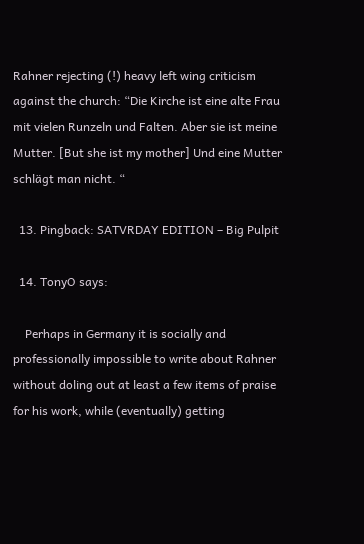Rahner rejecting (!) heavy left wing criticism against the church: “Die Kirche ist eine alte Frau mit vielen Runzeln und Falten. Aber sie ist meine Mutter. [But she ist my mother] Und eine Mutter schlägt man nicht. “

  13. Pingback: SATVRDAY EDITION – Big Pulpit

  14. TonyO says:

    Perhaps in Germany it is socially and professionally impossible to write about Rahner without doling out at least a few items of praise for his work, while (eventually) getting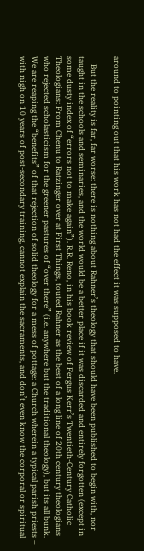around to pointing out that his work has not had the effect it was supposed to have.

    But the reality is far, far worse: there is nothing about Rahner’s theology that should have been published to begin with, nor taught in the schools and seminaries, and the world would be a better place if it was discarded and entirely forgotten (except in some dusty index of “errors not to make again”). R.R. Reno, in his book review of Fergus Kerr’s Twentieth-Century Catholic Theologians: From Chenu to Ratzinger over at First Things, touted Rahner as the best of a long line of 20th century theologians who rejected scholasticism for the greener pastures of “over there” (i.e. anywhere but the traditional theology), but its all bunk. We are reaping the “benefits” of that rejection of solid theology for a mess of pottage: a Church wherein a typical parish priests – with nigh on 10 years of post-secondary training, cannot explain the sacraments, and don’t even know the corporal or spiritual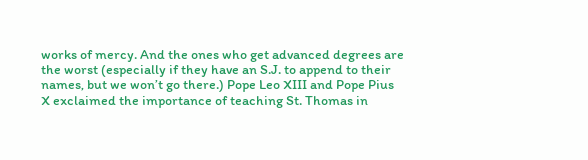works of mercy. And the ones who get advanced degrees are the worst (especially if they have an S.J. to append to their names, but we won’t go there.) Pope Leo XIII and Pope Pius X exclaimed the importance of teaching St. Thomas in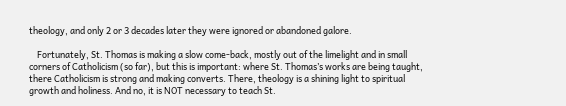theology, and only 2 or 3 decades later they were ignored or abandoned galore.

    Fortunately, St. Thomas is making a slow come-back, mostly out of the limelight and in small corners of Catholicism (so far), but this is important: where St. Thomas’s works are being taught, there Catholicism is strong and making converts. There, theology is a shining light to spiritual growth and holiness. And no, it is NOT necessary to teach St.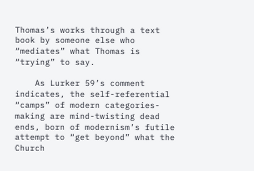Thomas’s works through a text book by someone else who “mediates” what Thomas is “trying” to say.

    As Lurker 59’s comment indicates, the self-referential “camps” of modern categories-making are mind-twisting dead ends, born of modernism’s futile attempt to “get beyond” what the Church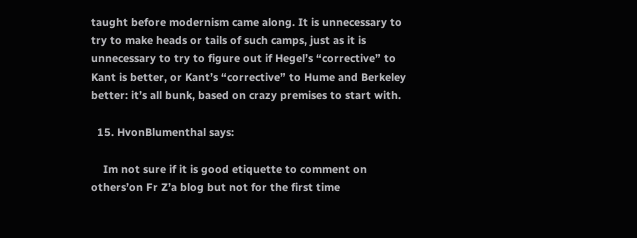taught before modernism came along. It is unnecessary to try to make heads or tails of such camps, just as it is unnecessary to try to figure out if Hegel’s “corrective” to Kant is better, or Kant’s “corrective” to Hume and Berkeley better: it’s all bunk, based on crazy premises to start with.

  15. HvonBlumenthal says:

    Im not sure if it is good etiquette to comment on others’on Fr Z’a blog but not for the first time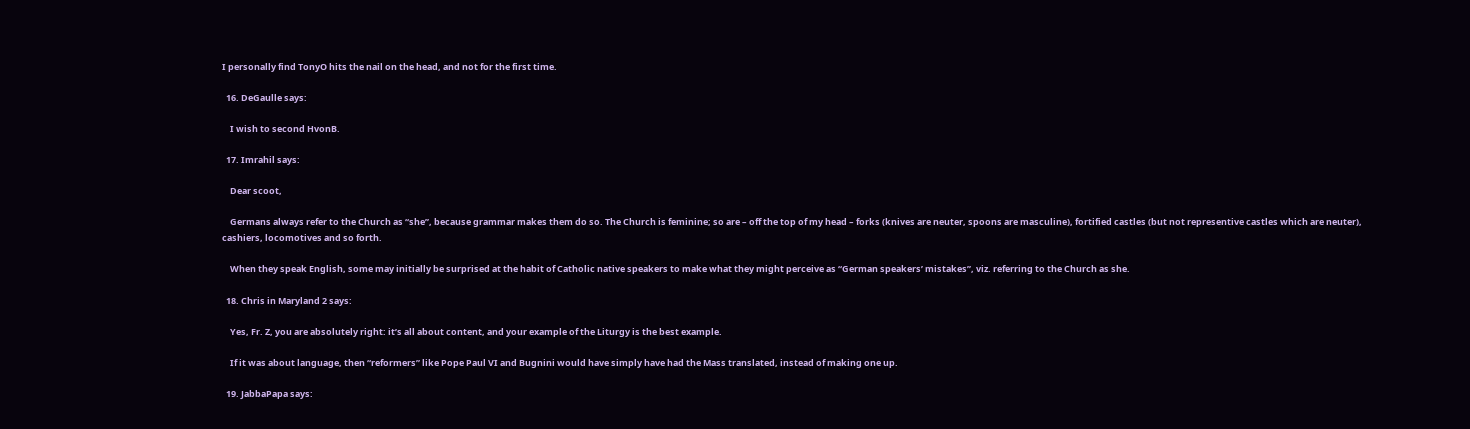I personally find TonyO hits the nail on the head, and not for the first time.

  16. DeGaulle says:

    I wish to second HvonB.

  17. Imrahil says:

    Dear scoot,

    Germans always refer to the Church as “she”, because grammar makes them do so. The Church is feminine; so are – off the top of my head – forks (knives are neuter, spoons are masculine), fortified castles (but not representive castles which are neuter), cashiers, locomotives and so forth.

    When they speak English, some may initially be surprised at the habit of Catholic native speakers to make what they might perceive as “German speakers’ mistakes”, viz. referring to the Church as she.

  18. Chris in Maryland 2 says:

    Yes, Fr. Z, you are absolutely right: it’s all about content, and your example of the Liturgy is the best example.

    If it was about language, then “reformers” like Pope Paul VI and Bugnini would have simply have had the Mass translated, instead of making one up.

  19. JabbaPapa says: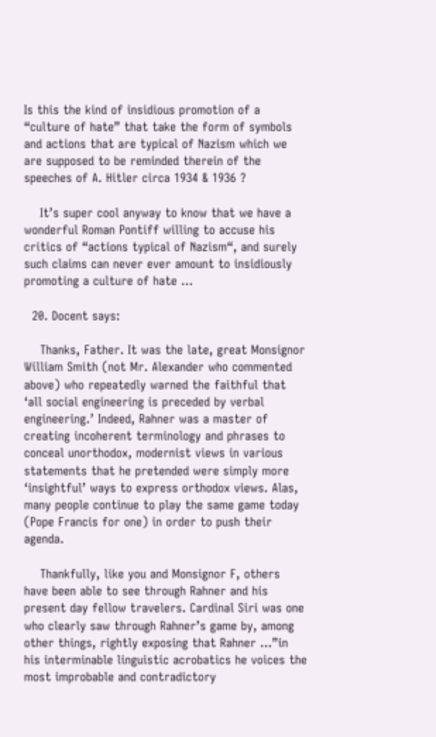Is this the kind of insidious promotion of a “culture of hate” that take the form of symbols and actions that are typical of Nazism which we are supposed to be reminded therein of the speeches of A. Hitler circa 1934 & 1936 ?

    It’s super cool anyway to know that we have a wonderful Roman Pontiff willing to accuse his critics of “actions typical of Nazism“, and surely such claims can never ever amount to insidiously promoting a culture of hate …

  20. Docent says:

    Thanks, Father. It was the late, great Monsignor William Smith (not Mr. Alexander who commented above) who repeatedly warned the faithful that ‘all social engineering is preceded by verbal engineering.’ Indeed, Rahner was a master of creating incoherent terminology and phrases to conceal unorthodox, modernist views in various statements that he pretended were simply more ‘insightful’ ways to express orthodox views. Alas, many people continue to play the same game today (Pope Francis for one) in order to push their agenda.

    Thankfully, like you and Monsignor F, others have been able to see through Rahner and his present day fellow travelers. Cardinal Siri was one who clearly saw through Rahner’s game by, among other things, rightly exposing that Rahner …”in his interminable linguistic acrobatics he voices the most improbable and contradictory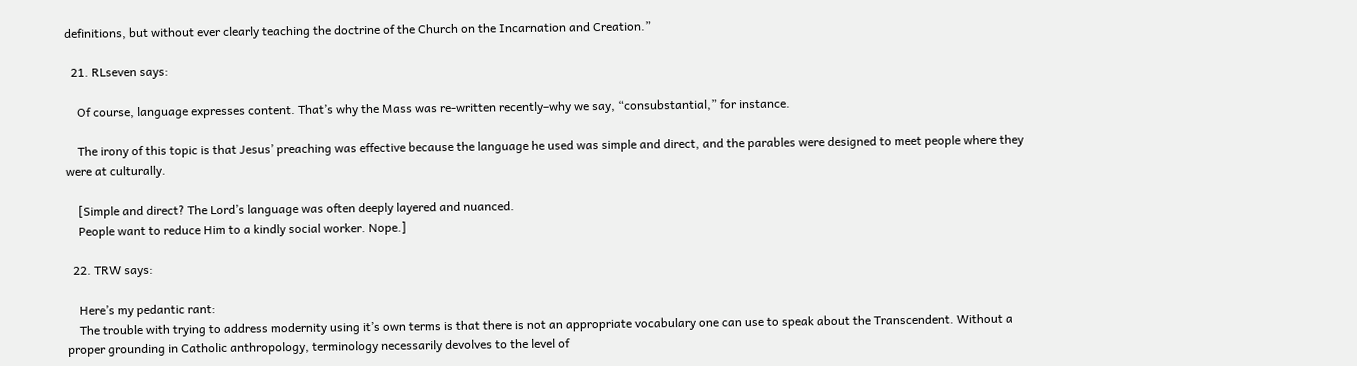definitions, but without ever clearly teaching the doctrine of the Church on the Incarnation and Creation.”

  21. RLseven says:

    Of course, language expresses content. That’s why the Mass was re-written recently–why we say, “consubstantial,” for instance.

    The irony of this topic is that Jesus’ preaching was effective because the language he used was simple and direct, and the parables were designed to meet people where they were at culturally.

    [Simple and direct? The Lord’s language was often deeply layered and nuanced.
    People want to reduce Him to a kindly social worker. Nope.]

  22. TRW says:

    Here’s my pedantic rant:
    The trouble with trying to address modernity using it’s own terms is that there is not an appropriate vocabulary one can use to speak about the Transcendent. Without a proper grounding in Catholic anthropology, terminology necessarily devolves to the level of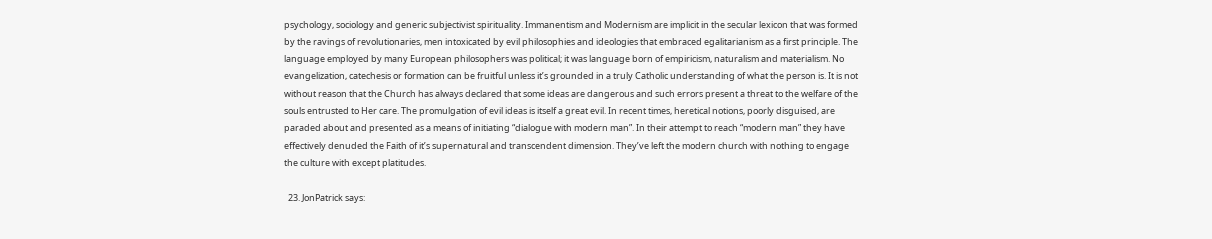psychology, sociology and generic subjectivist spirituality. Immanentism and Modernism are implicit in the secular lexicon that was formed by the ravings of revolutionaries, men intoxicated by evil philosophies and ideologies that embraced egalitarianism as a first principle. The language employed by many European philosophers was political; it was language born of empiricism, naturalism and materialism. No evangelization, catechesis or formation can be fruitful unless it’s grounded in a truly Catholic understanding of what the person is. It is not without reason that the Church has always declared that some ideas are dangerous and such errors present a threat to the welfare of the souls entrusted to Her care. The promulgation of evil ideas is itself a great evil. In recent times, heretical notions, poorly disguised, are paraded about and presented as a means of initiating “dialogue with modern man”. In their attempt to reach “modern man” they have effectively denuded the Faith of it’s supernatural and transcendent dimension. They’ve left the modern church with nothing to engage the culture with except platitudes.

  23. JonPatrick says: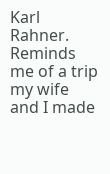Karl Rahner. Reminds me of a trip my wife and I made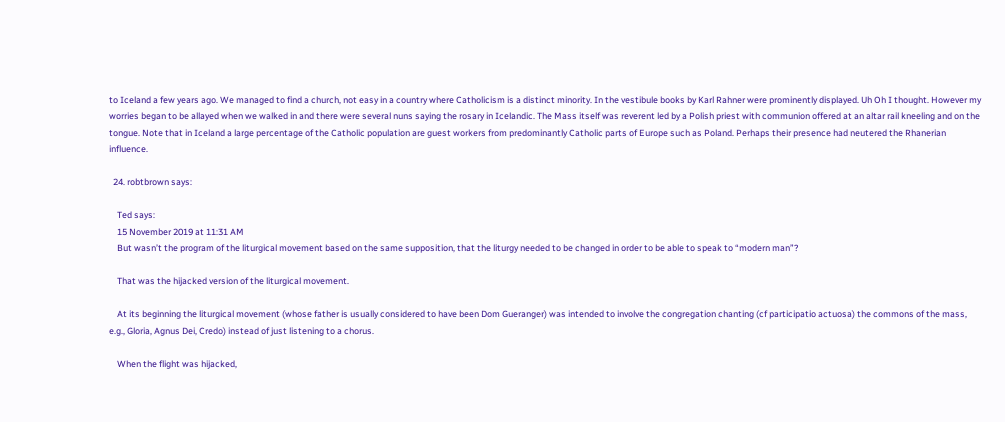to Iceland a few years ago. We managed to find a church, not easy in a country where Catholicism is a distinct minority. In the vestibule books by Karl Rahner were prominently displayed. Uh Oh I thought. However my worries began to be allayed when we walked in and there were several nuns saying the rosary in Icelandic. The Mass itself was reverent led by a Polish priest with communion offered at an altar rail kneeling and on the tongue. Note that in Iceland a large percentage of the Catholic population are guest workers from predominantly Catholic parts of Europe such as Poland. Perhaps their presence had neutered the Rhanerian influence.

  24. robtbrown says:

    Ted says:
    15 November 2019 at 11:31 AM
    But wasn’t the program of the liturgical movement based on the same supposition, that the liturgy needed to be changed in order to be able to speak to “modern man”?

    That was the hijacked version of the liturgical movement.

    At its beginning the liturgical movement (whose father is usually considered to have been Dom Gueranger) was intended to involve the congregation chanting (cf participatio actuosa) the commons of the mass, e.g., Gloria, Agnus Dei, Credo) instead of just listening to a chorus.

    When the flight was hijacked,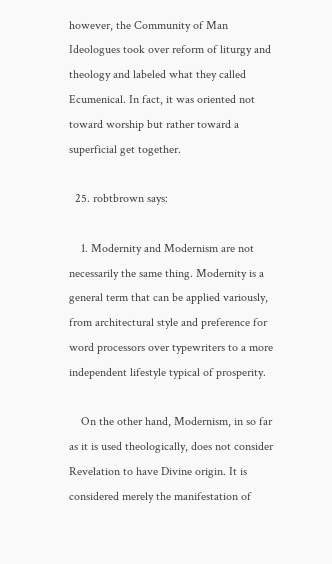however, the Community of Man Ideologues took over reform of liturgy and theology and labeled what they called Ecumenical. In fact, it was oriented not toward worship but rather toward a superficial get together.

  25. robtbrown says:

    1. Modernity and Modernism are not necessarily the same thing. Modernity is a general term that can be applied variously, from architectural style and preference for word processors over typewriters to a more independent lifestyle typical of prosperity.

    On the other hand, Modernism, in so far as it is used theologically, does not consider Revelation to have Divine origin. It is considered merely the manifestation of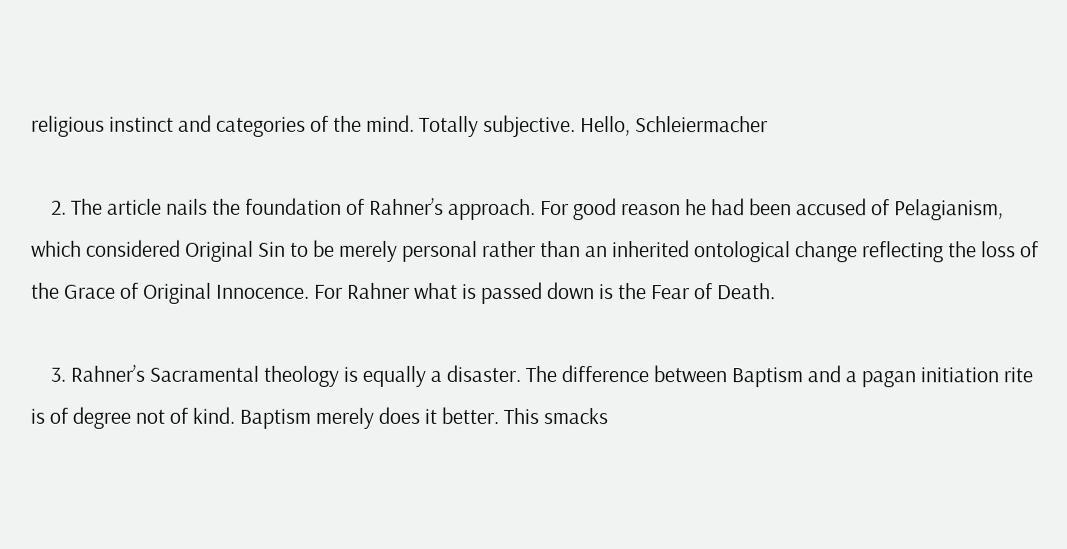religious instinct and categories of the mind. Totally subjective. Hello, Schleiermacher

    2. The article nails the foundation of Rahner’s approach. For good reason he had been accused of Pelagianism, which considered Original Sin to be merely personal rather than an inherited ontological change reflecting the loss of the Grace of Original Innocence. For Rahner what is passed down is the Fear of Death.

    3. Rahner’s Sacramental theology is equally a disaster. The difference between Baptism and a pagan initiation rite is of degree not of kind. Baptism merely does it better. This smacks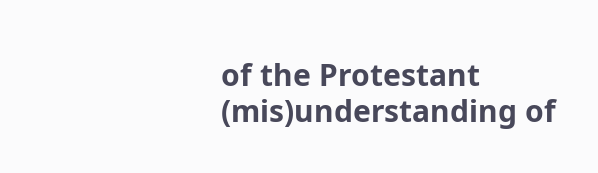of the Protestant (mis)understanding of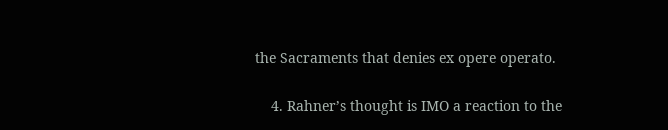the Sacraments that denies ex opere operato.

    4. Rahner’s thought is IMO a reaction to the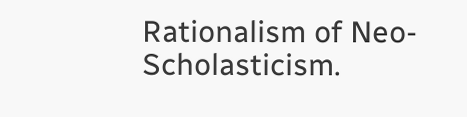Rationalism of Neo-Scholasticism.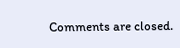Comments are closed.